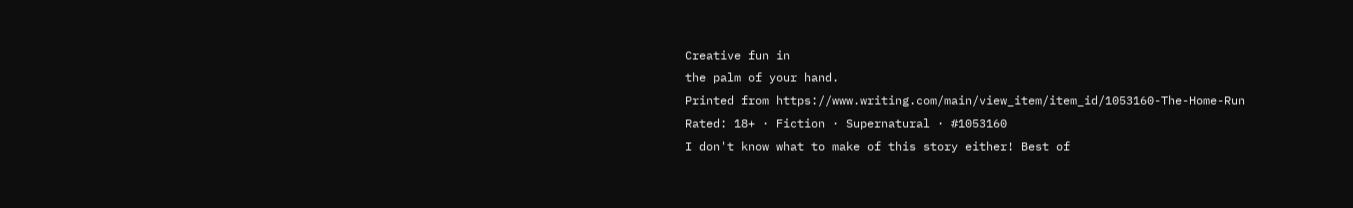Creative fun in
the palm of your hand.
Printed from https://www.writing.com/main/view_item/item_id/1053160-The-Home-Run
Rated: 18+ · Fiction · Supernatural · #1053160
I don't know what to make of this story either! Best of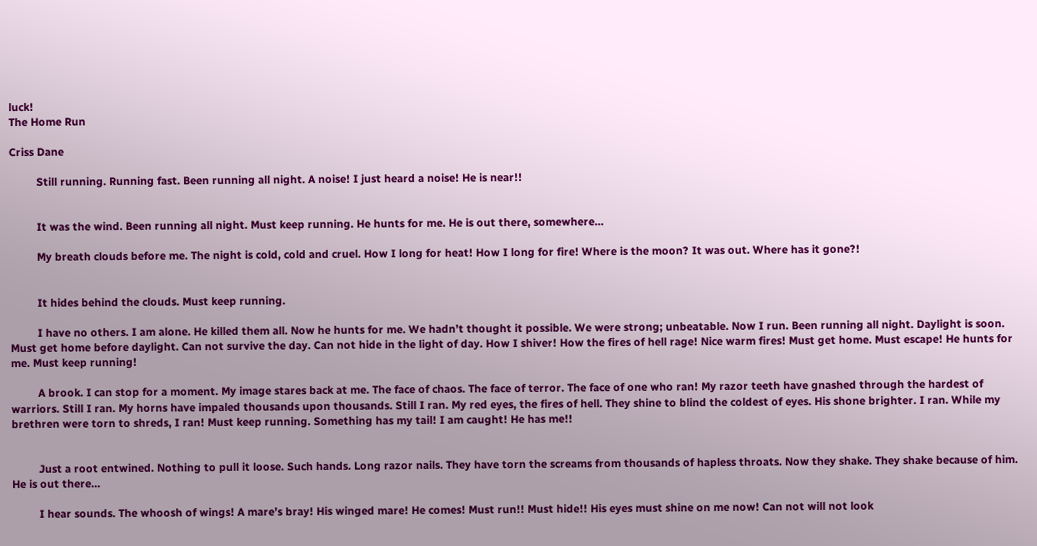luck!
The Home Run

Criss Dane

         Still running. Running fast. Been running all night. A noise! I just heard a noise! He is near!!


         It was the wind. Been running all night. Must keep running. He hunts for me. He is out there, somewhere…

         My breath clouds before me. The night is cold, cold and cruel. How I long for heat! How I long for fire! Where is the moon? It was out. Where has it gone?!


         It hides behind the clouds. Must keep running.

         I have no others. I am alone. He killed them all. Now he hunts for me. We hadn’t thought it possible. We were strong; unbeatable. Now I run. Been running all night. Daylight is soon. Must get home before daylight. Can not survive the day. Can not hide in the light of day. How I shiver! How the fires of hell rage! Nice warm fires! Must get home. Must escape! He hunts for me. Must keep running!

         A brook. I can stop for a moment. My image stares back at me. The face of chaos. The face of terror. The face of one who ran! My razor teeth have gnashed through the hardest of warriors. Still I ran. My horns have impaled thousands upon thousands. Still I ran. My red eyes, the fires of hell. They shine to blind the coldest of eyes. His shone brighter. I ran. While my brethren were torn to shreds, I ran! Must keep running. Something has my tail! I am caught! He has me!!


         Just a root entwined. Nothing to pull it loose. Such hands. Long razor nails. They have torn the screams from thousands of hapless throats. Now they shake. They shake because of him. He is out there…

         I hear sounds. The whoosh of wings! A mare’s bray! His winged mare! He comes! Must run!! Must hide!! His eyes must shine on me now! Can not will not look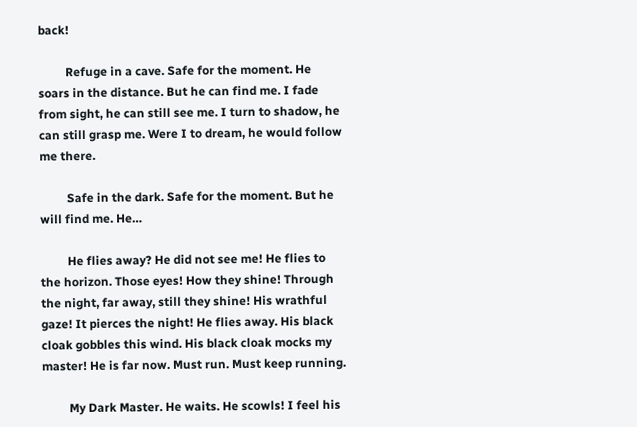back!

         Refuge in a cave. Safe for the moment. He soars in the distance. But he can find me. I fade from sight, he can still see me. I turn to shadow, he can still grasp me. Were I to dream, he would follow me there.

         Safe in the dark. Safe for the moment. But he will find me. He…

         He flies away? He did not see me! He flies to the horizon. Those eyes! How they shine! Through the night, far away, still they shine! His wrathful gaze! It pierces the night! He flies away. His black cloak gobbles this wind. His black cloak mocks my master! He is far now. Must run. Must keep running.

         My Dark Master. He waits. He scowls! I feel his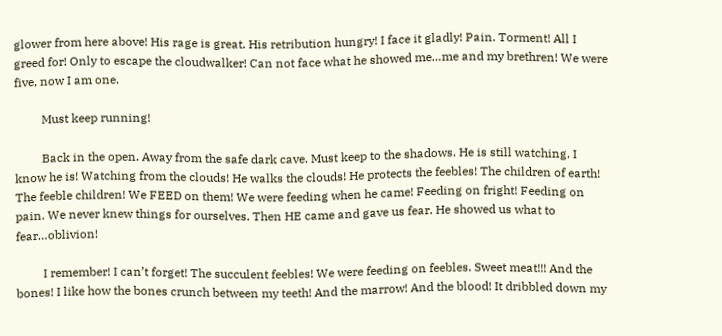glower from here above! His rage is great. His retribution hungry! I face it gladly! Pain. Torment! All I greed for! Only to escape the cloudwalker! Can not face what he showed me…me and my brethren! We were five, now I am one.

         Must keep running!

         Back in the open. Away from the safe dark cave. Must keep to the shadows. He is still watching. I know he is! Watching from the clouds! He walks the clouds! He protects the feebles! The children of earth! The feeble children! We FEED on them! We were feeding when he came! Feeding on fright! Feeding on pain. We never knew things for ourselves. Then HE came and gave us fear. He showed us what to fear…oblivion!

         I remember! I can’t forget! The succulent feebles! We were feeding on feebles. Sweet meat!!! And the bones! I like how the bones crunch between my teeth! And the marrow! And the blood! It dribbled down my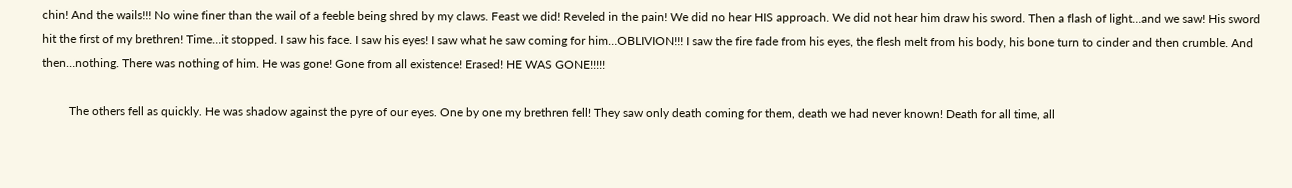chin! And the wails!!! No wine finer than the wail of a feeble being shred by my claws. Feast we did! Reveled in the pain! We did no hear HIS approach. We did not hear him draw his sword. Then a flash of light…and we saw! His sword hit the first of my brethren! Time…it stopped. I saw his face. I saw his eyes! I saw what he saw coming for him…OBLIVION!!! I saw the fire fade from his eyes, the flesh melt from his body, his bone turn to cinder and then crumble. And then…nothing. There was nothing of him. He was gone! Gone from all existence! Erased! HE WAS GONE!!!!!

         The others fell as quickly. He was shadow against the pyre of our eyes. One by one my brethren fell! They saw only death coming for them, death we had never known! Death for all time, all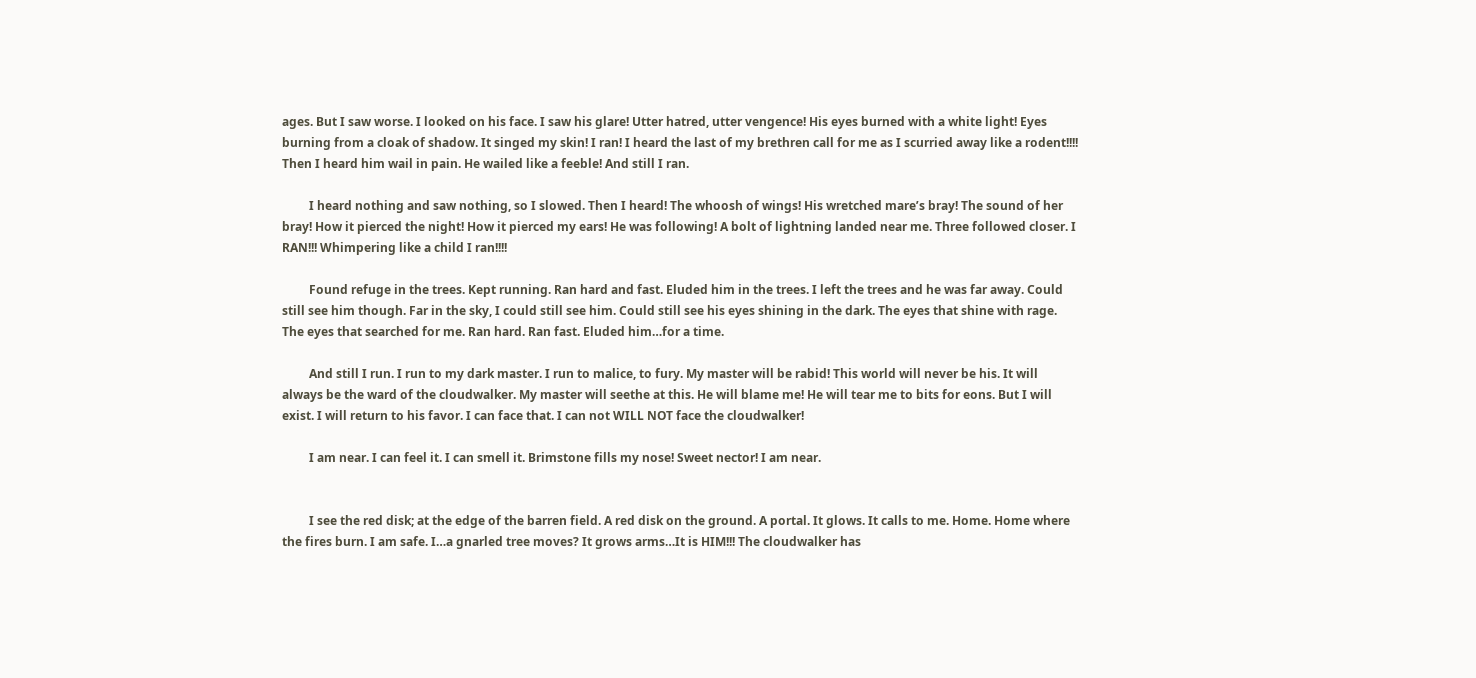ages. But I saw worse. I looked on his face. I saw his glare! Utter hatred, utter vengence! His eyes burned with a white light! Eyes burning from a cloak of shadow. It singed my skin! I ran! I heard the last of my brethren call for me as I scurried away like a rodent!!!! Then I heard him wail in pain. He wailed like a feeble! And still I ran.

         I heard nothing and saw nothing, so I slowed. Then I heard! The whoosh of wings! His wretched mare’s bray! The sound of her bray! How it pierced the night! How it pierced my ears! He was following! A bolt of lightning landed near me. Three followed closer. I RAN!!! Whimpering like a child I ran!!!!

         Found refuge in the trees. Kept running. Ran hard and fast. Eluded him in the trees. I left the trees and he was far away. Could still see him though. Far in the sky, I could still see him. Could still see his eyes shining in the dark. The eyes that shine with rage. The eyes that searched for me. Ran hard. Ran fast. Eluded him…for a time.

         And still I run. I run to my dark master. I run to malice, to fury. My master will be rabid! This world will never be his. It will always be the ward of the cloudwalker. My master will seethe at this. He will blame me! He will tear me to bits for eons. But I will exist. I will return to his favor. I can face that. I can not WILL NOT face the cloudwalker!

         I am near. I can feel it. I can smell it. Brimstone fills my nose! Sweet nector! I am near.


         I see the red disk; at the edge of the barren field. A red disk on the ground. A portal. It glows. It calls to me. Home. Home where the fires burn. I am safe. I…a gnarled tree moves? It grows arms…It is HIM!!! The cloudwalker has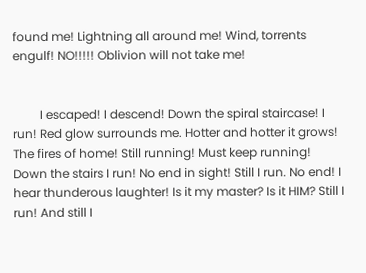found me! Lightning all around me! Wind, torrents engulf! NO!!!!! Oblivion will not take me!


         I escaped! I descend! Down the spiral staircase! I run! Red glow surrounds me. Hotter and hotter it grows! The fires of home! Still running! Must keep running! Down the stairs I run! No end in sight! Still I run. No end! I hear thunderous laughter! Is it my master? Is it HIM? Still I run! And still I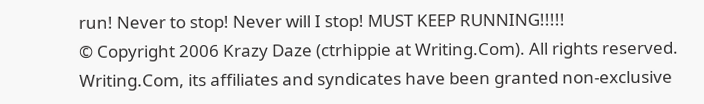run! Never to stop! Never will I stop! MUST KEEP RUNNING!!!!!
© Copyright 2006 Krazy Daze (ctrhippie at Writing.Com). All rights reserved.
Writing.Com, its affiliates and syndicates have been granted non-exclusive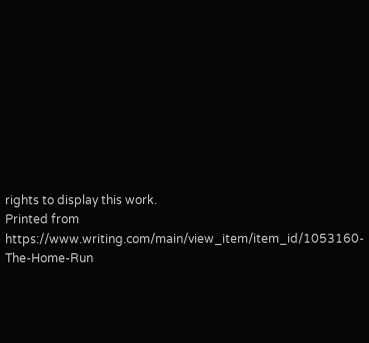rights to display this work.
Printed from https://www.writing.com/main/view_item/item_id/1053160-The-Home-Run